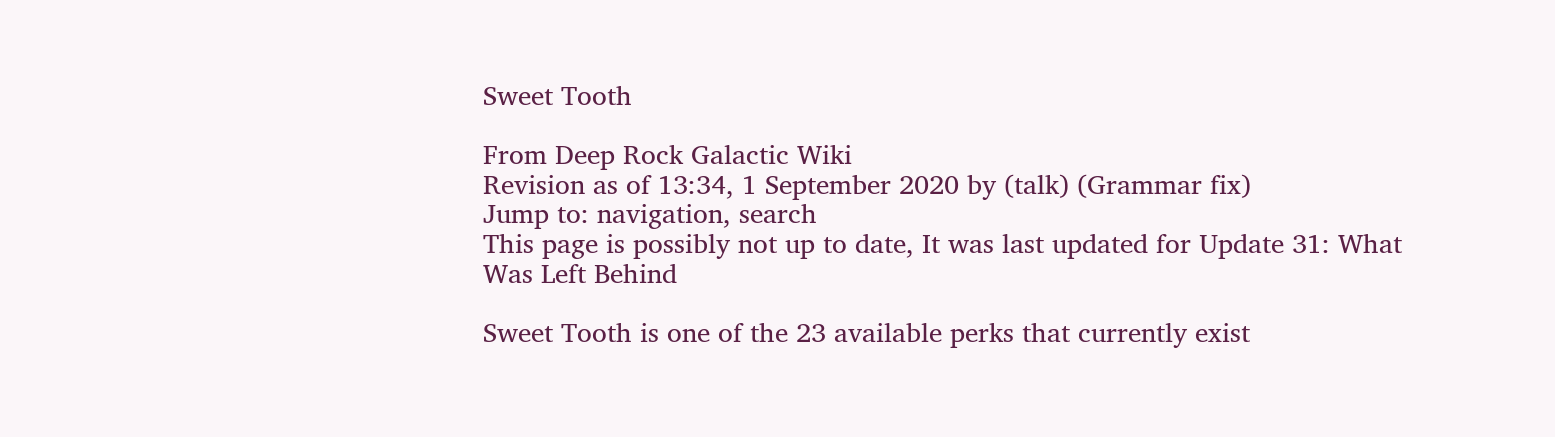Sweet Tooth

From Deep Rock Galactic Wiki
Revision as of 13:34, 1 September 2020 by (talk) (Grammar fix)
Jump to: navigation, search
This page is possibly not up to date, It was last updated for Update 31: What Was Left Behind

Sweet Tooth is one of the 23 available perks that currently exist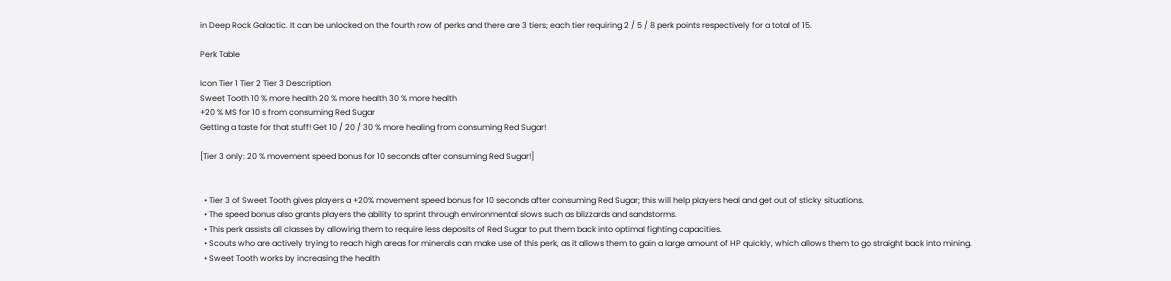in Deep Rock Galactic. It can be unlocked on the fourth row of perks and there are 3 tiers; each tier requiring 2 / 5 / 8 perk points respectively for a total of 15.

Perk Table

Icon Tier 1 Tier 2 Tier 3 Description
Sweet Tooth 10 % more health 20 % more health 30 % more health
+20 % MS for 10 s from consuming Red Sugar
Getting a taste for that stuff! Get 10 / 20 / 30 % more healing from consuming Red Sugar!

[Tier 3 only: 20 % movement speed bonus for 10 seconds after consuming Red Sugar!]


  • Tier 3 of Sweet Tooth gives players a +20% movement speed bonus for 10 seconds after consuming Red Sugar; this will help players heal and get out of sticky situations.
  • The speed bonus also grants players the ability to sprint through environmental slows such as blizzards and sandstorms.
  • This perk assists all classes by allowing them to require less deposits of Red Sugar to put them back into optimal fighting capacities.
  • Scouts who are actively trying to reach high areas for minerals can make use of this perk, as it allows them to gain a large amount of HP quickly, which allows them to go straight back into mining.
  • Sweet Tooth works by increasing the health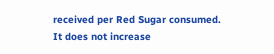received per Red Sugar consumed. It does not increase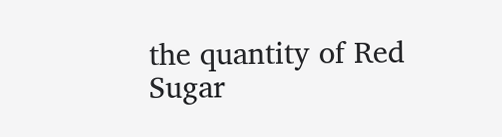the quantity of Red Sugar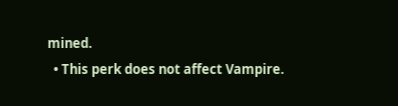mined.
  • This perk does not affect Vampire.